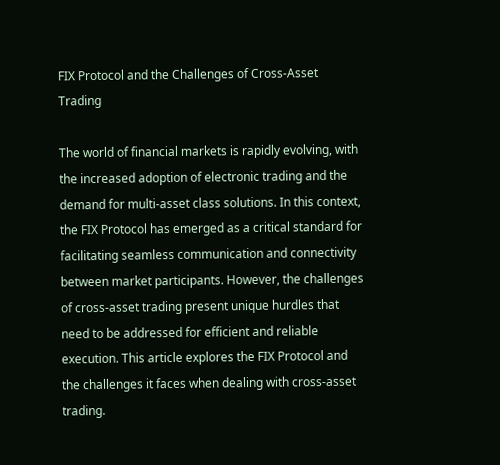FIX Protocol and the Challenges of Cross-Asset Trading

The world of financial markets is rapidly evolving, with the increased adoption of electronic trading and the demand for multi-asset class solutions. In this context, the FIX Protocol has emerged as a critical standard for facilitating seamless communication and connectivity between market participants. However, the challenges of cross-asset trading present unique hurdles that need to be addressed for efficient and reliable execution. This article explores the FIX Protocol and the challenges it faces when dealing with cross-asset trading.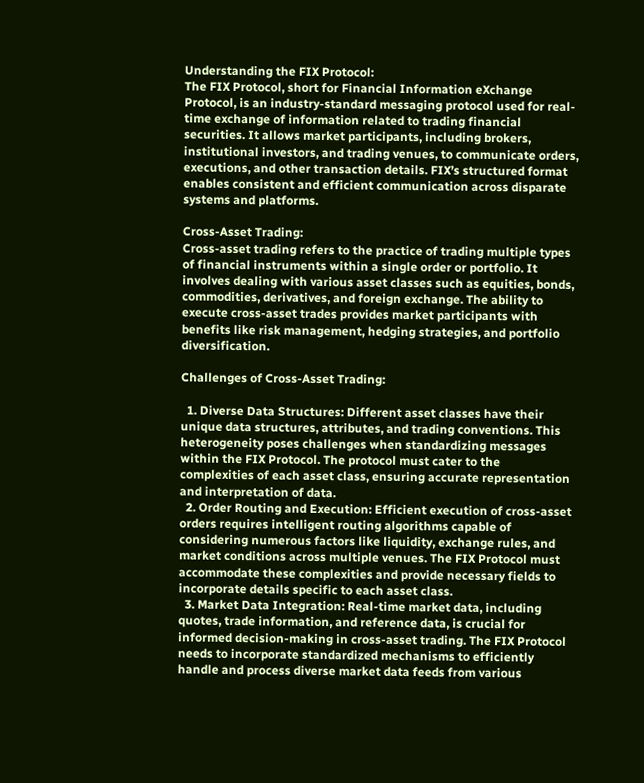Understanding the FIX Protocol:
The FIX Protocol, short for Financial Information eXchange Protocol, is an industry-standard messaging protocol used for real-time exchange of information related to trading financial securities. It allows market participants, including brokers, institutional investors, and trading venues, to communicate orders, executions, and other transaction details. FIX’s structured format enables consistent and efficient communication across disparate systems and platforms.

Cross-Asset Trading:
Cross-asset trading refers to the practice of trading multiple types of financial instruments within a single order or portfolio. It involves dealing with various asset classes such as equities, bonds, commodities, derivatives, and foreign exchange. The ability to execute cross-asset trades provides market participants with benefits like risk management, hedging strategies, and portfolio diversification.

Challenges of Cross-Asset Trading:

  1. Diverse Data Structures: Different asset classes have their unique data structures, attributes, and trading conventions. This heterogeneity poses challenges when standardizing messages within the FIX Protocol. The protocol must cater to the complexities of each asset class, ensuring accurate representation and interpretation of data.
  2. Order Routing and Execution: Efficient execution of cross-asset orders requires intelligent routing algorithms capable of considering numerous factors like liquidity, exchange rules, and market conditions across multiple venues. The FIX Protocol must accommodate these complexities and provide necessary fields to incorporate details specific to each asset class.
  3. Market Data Integration: Real-time market data, including quotes, trade information, and reference data, is crucial for informed decision-making in cross-asset trading. The FIX Protocol needs to incorporate standardized mechanisms to efficiently handle and process diverse market data feeds from various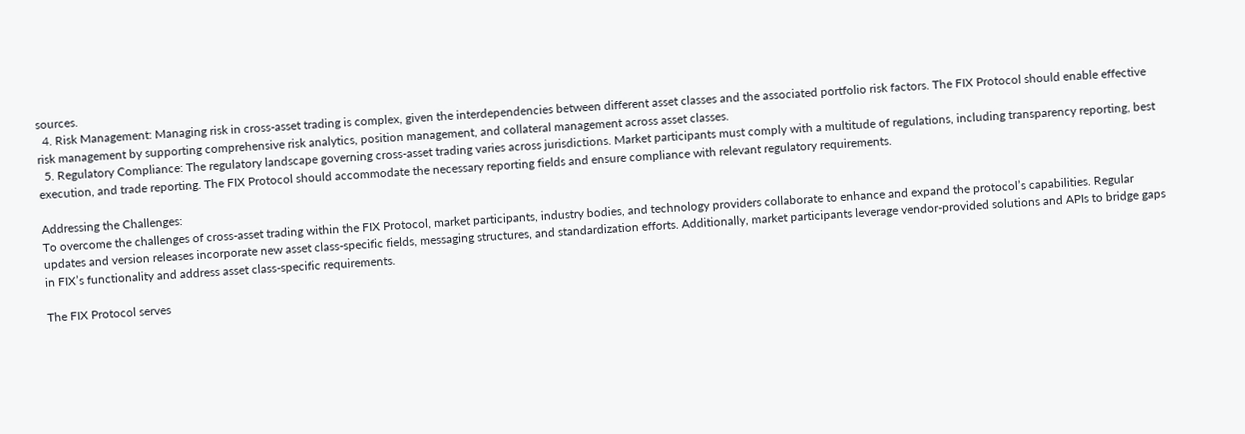sources.
  4. Risk Management: Managing risk in cross-asset trading is complex, given the interdependencies between different asset classes and the associated portfolio risk factors. The FIX Protocol should enable effective risk management by supporting comprehensive risk analytics, position management, and collateral management across asset classes.
  5. Regulatory Compliance: The regulatory landscape governing cross-asset trading varies across jurisdictions. Market participants must comply with a multitude of regulations, including transparency reporting, best execution, and trade reporting. The FIX Protocol should accommodate the necessary reporting fields and ensure compliance with relevant regulatory requirements.

Addressing the Challenges:
To overcome the challenges of cross-asset trading within the FIX Protocol, market participants, industry bodies, and technology providers collaborate to enhance and expand the protocol’s capabilities. Regular updates and version releases incorporate new asset class-specific fields, messaging structures, and standardization efforts. Additionally, market participants leverage vendor-provided solutions and APIs to bridge gaps in FIX’s functionality and address asset class-specific requirements.

The FIX Protocol serves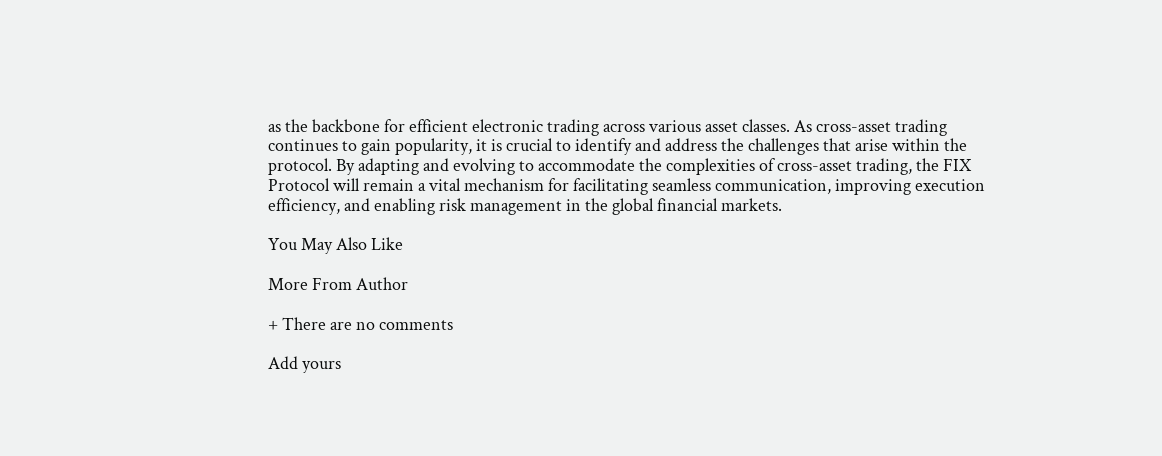as the backbone for efficient electronic trading across various asset classes. As cross-asset trading continues to gain popularity, it is crucial to identify and address the challenges that arise within the protocol. By adapting and evolving to accommodate the complexities of cross-asset trading, the FIX Protocol will remain a vital mechanism for facilitating seamless communication, improving execution efficiency, and enabling risk management in the global financial markets.

You May Also Like

More From Author

+ There are no comments

Add yours